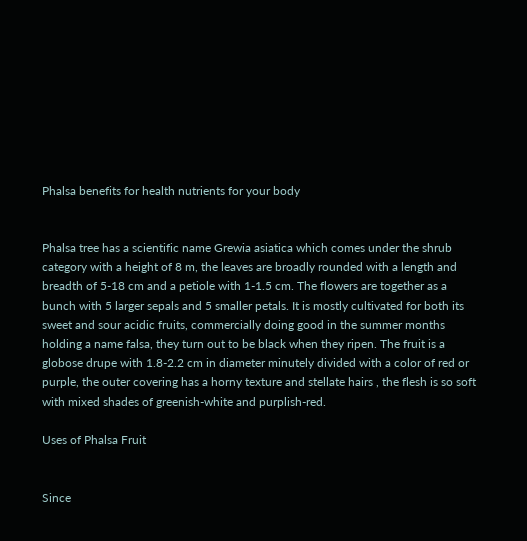Phalsa benefits for health nutrients for your body


Phalsa tree has a scientific name Grewia asiatica which comes under the shrub category with a height of 8 m, the leaves are broadly rounded with a length and breadth of 5-18 cm and a petiole with 1-1.5 cm. The flowers are together as a bunch with 5 larger sepals and 5 smaller petals. It is mostly cultivated for both its sweet and sour acidic fruits, commercially doing good in the summer months holding a name falsa, they turn out to be black when they ripen. The fruit is a globose drupe with 1.8-2.2 cm in diameter minutely divided with a color of red or purple, the outer covering has a horny texture and stellate hairs , the flesh is so soft with mixed shades of greenish-white and purplish-red.

Uses of Phalsa Fruit


Since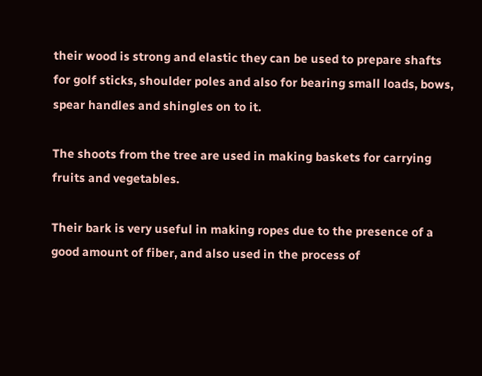their wood is strong and elastic they can be used to prepare shafts for golf sticks, shoulder poles and also for bearing small loads, bows, spear handles and shingles on to it.

The shoots from the tree are used in making baskets for carrying fruits and vegetables.

Their bark is very useful in making ropes due to the presence of a good amount of fiber, and also used in the process of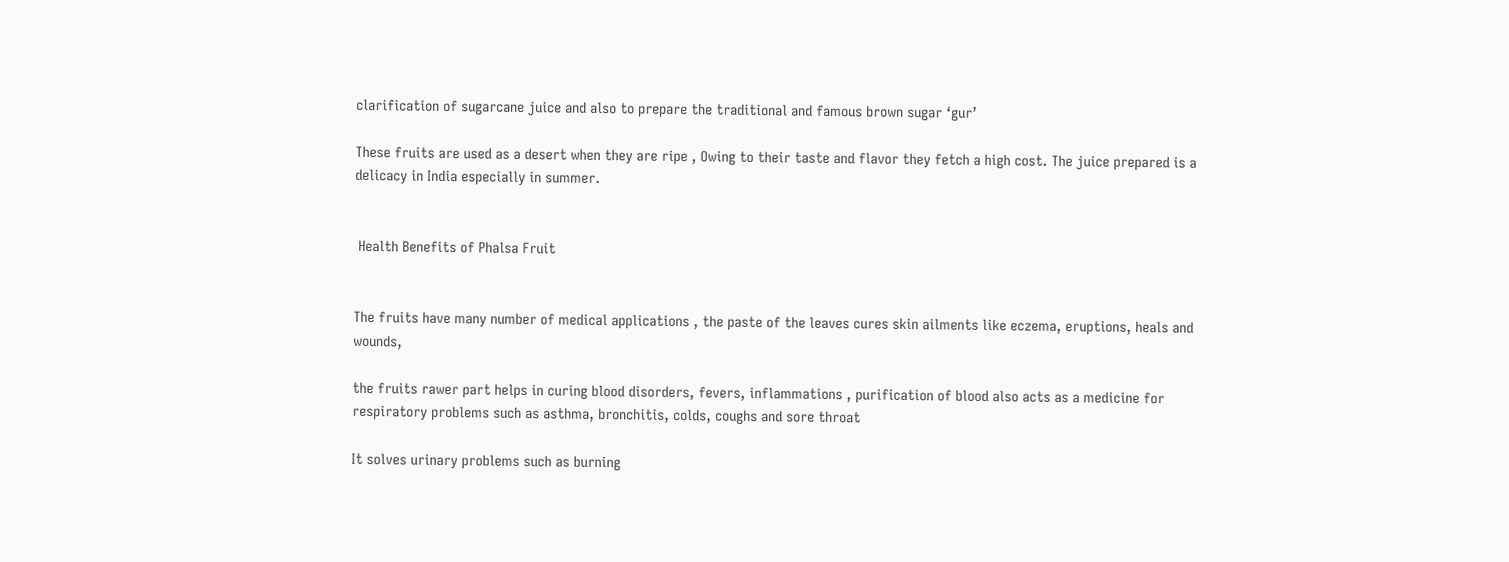clarification of sugarcane juice and also to prepare the traditional and famous brown sugar ‘gur’

These fruits are used as a desert when they are ripe , Owing to their taste and flavor they fetch a high cost. The juice prepared is a delicacy in India especially in summer.


 Health Benefits of Phalsa Fruit


The fruits have many number of medical applications , the paste of the leaves cures skin ailments like eczema, eruptions, heals and wounds,

the fruits rawer part helps in curing blood disorders, fevers, inflammations , purification of blood also acts as a medicine for respiratory problems such as asthma, bronchitis, colds, coughs and sore throat

It solves urinary problems such as burning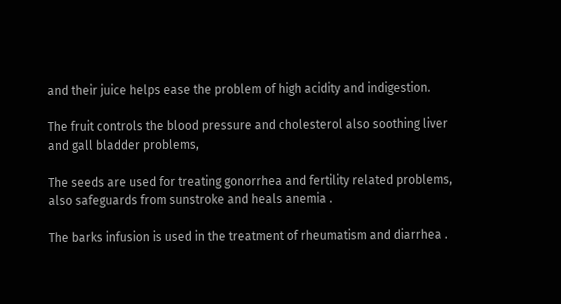and their juice helps ease the problem of high acidity and indigestion.

The fruit controls the blood pressure and cholesterol also soothing liver and gall bladder problems,

The seeds are used for treating gonorrhea and fertility related problems, also safeguards from sunstroke and heals anemia .

The barks infusion is used in the treatment of rheumatism and diarrhea .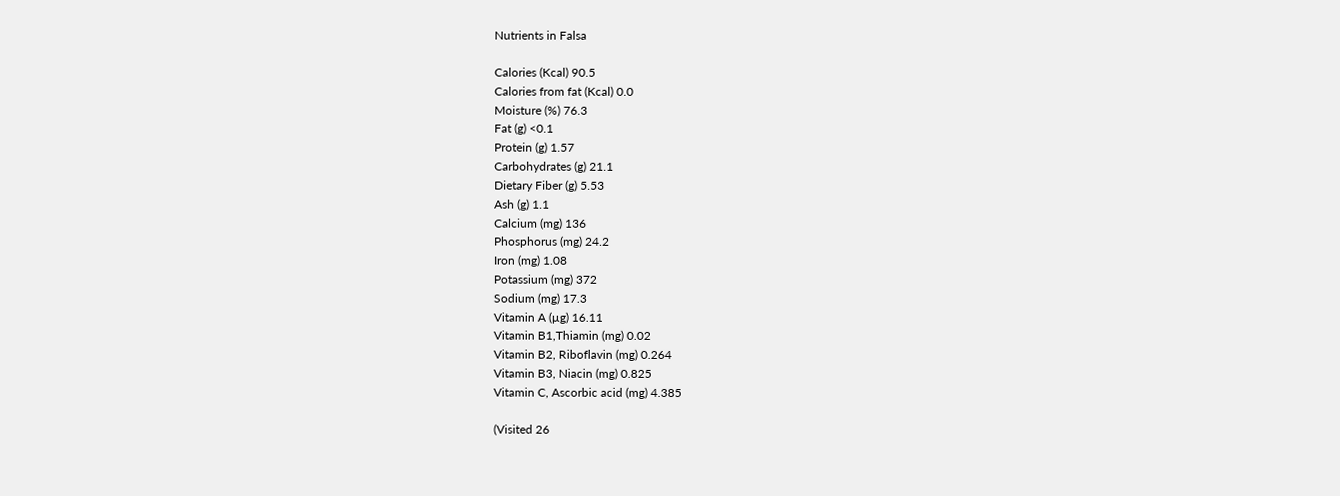Nutrients in Falsa

Calories (Kcal) 90.5
Calories from fat (Kcal) 0.0
Moisture (%) 76.3
Fat (g) <0.1
Protein (g) 1.57
Carbohydrates (g) 21.1
Dietary Fiber (g) 5.53
Ash (g) 1.1
Calcium (mg) 136
Phosphorus (mg) 24.2
Iron (mg) 1.08
Potassium (mg) 372
Sodium (mg) 17.3
Vitamin A (µg) 16.11
Vitamin B1,Thiamin (mg) 0.02
Vitamin B2, Riboflavin (mg) 0.264
Vitamin B3, Niacin (mg) 0.825
Vitamin C, Ascorbic acid (mg) 4.385

(Visited 26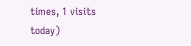times, 1 visits today)